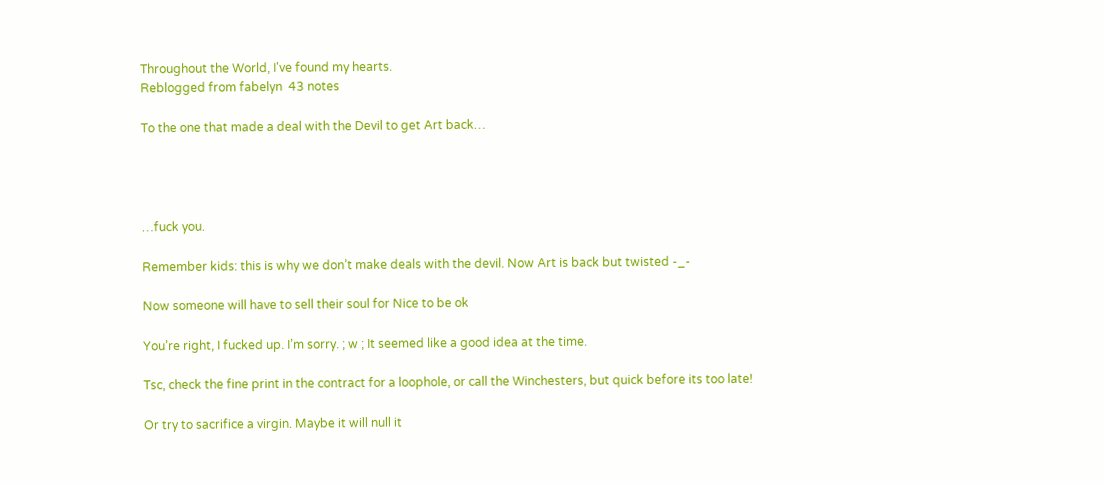Throughout the World, I've found my hearts.
Reblogged from fabelyn  43 notes

To the one that made a deal with the Devil to get Art back…




…fuck you.

Remember kids: this is why we don’t make deals with the devil. Now Art is back but twisted -_-

Now someone will have to sell their soul for Nice to be ok

You’re right, I fucked up. I’m sorry. ; w ; It seemed like a good idea at the time.

Tsc, check the fine print in the contract for a loophole, or call the Winchesters, but quick before its too late!

Or try to sacrifice a virgin. Maybe it will null it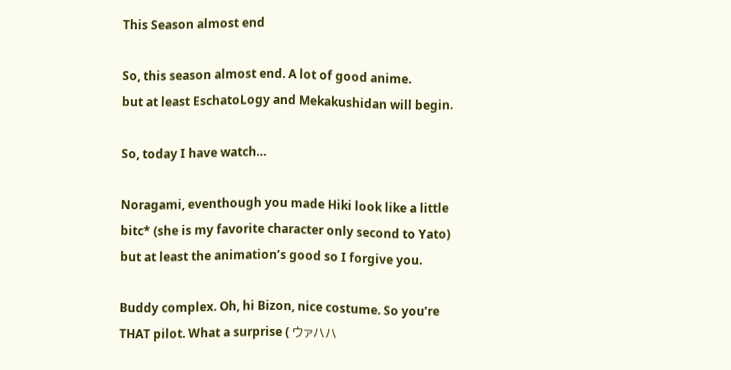This Season almost end

So, this season almost end. A lot of good anime.
but at least EschatoLogy and Mekakushidan will begin.

So, today I have watch…

Noragami, eventhough you made Hiki look like a little bitc* (she is my favorite character only second to Yato) but at least the animation’s good so I forgive you.

Buddy complex. Oh, hi Bizon, nice costume. So you’re THAT pilot. What a surprise ( ウァハハ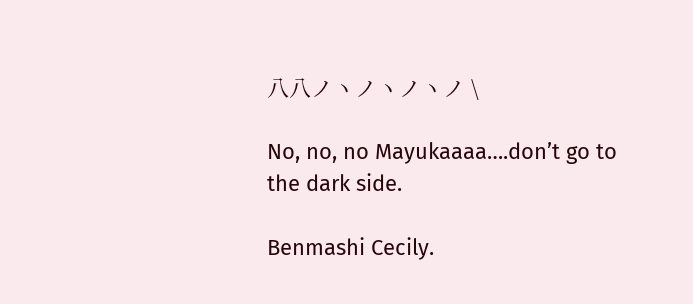八八ノヽノヽノヽノ \

No, no, no Mayukaaaa….don’t go to the dark side.

Benmashi Cecily.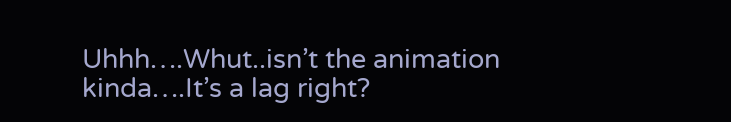Uhhh….Whut..isn’t the animation kinda….It’s a lag right?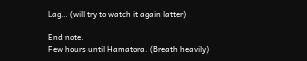Lag… (will try to watch it again latter)

End note.
Few hours until Hamatora. (Breath heavily)